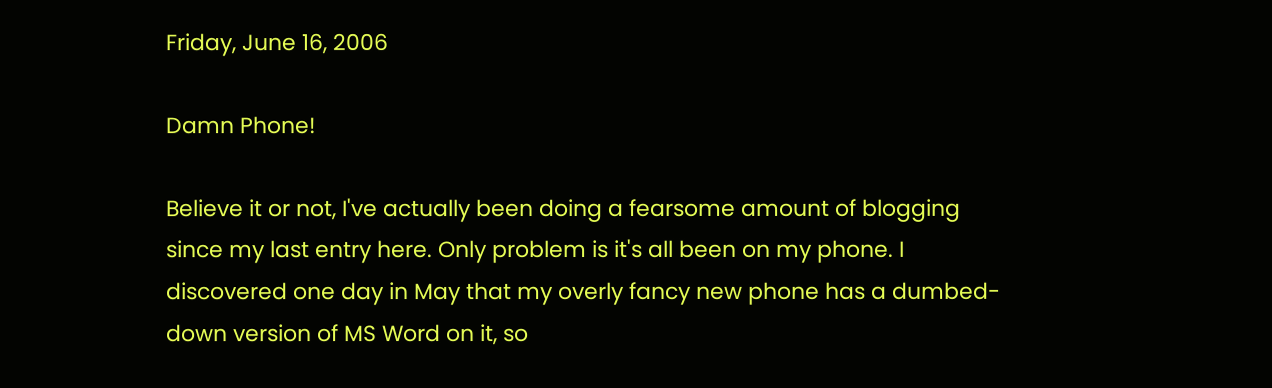Friday, June 16, 2006

Damn Phone!

Believe it or not, I've actually been doing a fearsome amount of blogging since my last entry here. Only problem is it's all been on my phone. I discovered one day in May that my overly fancy new phone has a dumbed-down version of MS Word on it, so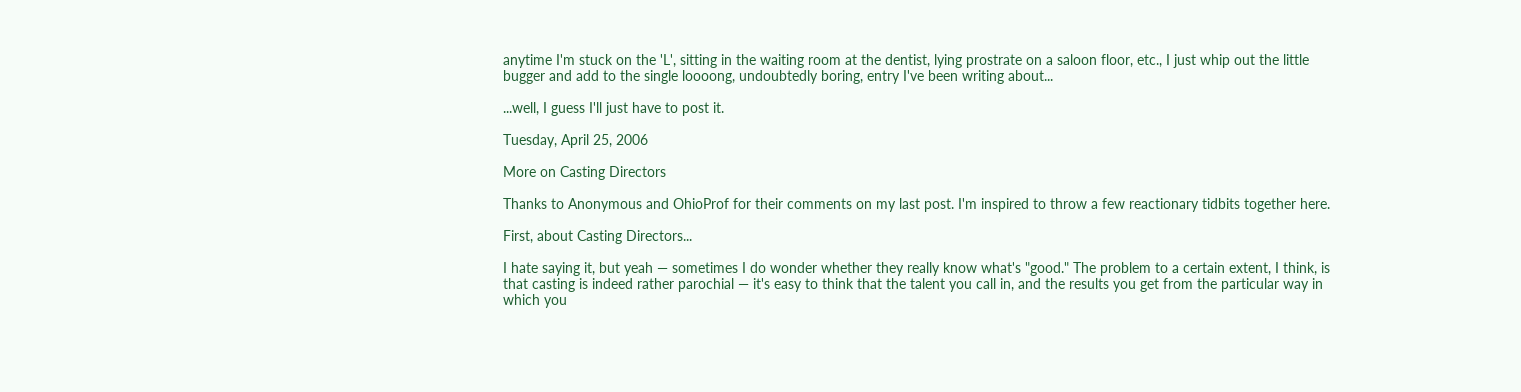anytime I'm stuck on the 'L', sitting in the waiting room at the dentist, lying prostrate on a saloon floor, etc., I just whip out the little bugger and add to the single loooong, undoubtedly boring, entry I've been writing about...

...well, I guess I'll just have to post it.

Tuesday, April 25, 2006

More on Casting Directors

Thanks to Anonymous and OhioProf for their comments on my last post. I'm inspired to throw a few reactionary tidbits together here.

First, about Casting Directors...

I hate saying it, but yeah — sometimes I do wonder whether they really know what's "good." The problem to a certain extent, I think, is that casting is indeed rather parochial — it's easy to think that the talent you call in, and the results you get from the particular way in which you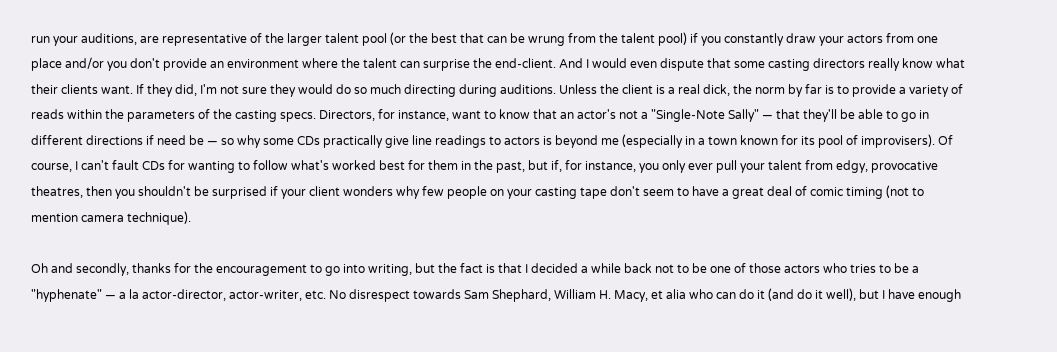run your auditions, are representative of the larger talent pool (or the best that can be wrung from the talent pool) if you constantly draw your actors from one place and/or you don't provide an environment where the talent can surprise the end-client. And I would even dispute that some casting directors really know what their clients want. If they did, I'm not sure they would do so much directing during auditions. Unless the client is a real dick, the norm by far is to provide a variety of reads within the parameters of the casting specs. Directors, for instance, want to know that an actor's not a "Single-Note Sally" — that they'll be able to go in different directions if need be — so why some CDs practically give line readings to actors is beyond me (especially in a town known for its pool of improvisers). Of course, I can't fault CDs for wanting to follow what's worked best for them in the past, but if, for instance, you only ever pull your talent from edgy, provocative theatres, then you shouldn't be surprised if your client wonders why few people on your casting tape don't seem to have a great deal of comic timing (not to mention camera technique).

Oh and secondly, thanks for the encouragement to go into writing, but the fact is that I decided a while back not to be one of those actors who tries to be a "hyphenate" — a la actor-director, actor-writer, etc. No disrespect towards Sam Shephard, William H. Macy, et alia who can do it (and do it well), but I have enough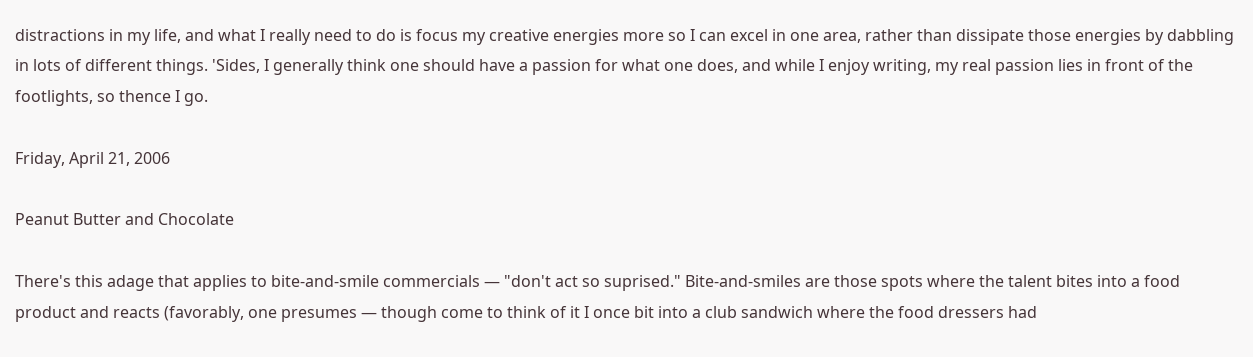distractions in my life, and what I really need to do is focus my creative energies more so I can excel in one area, rather than dissipate those energies by dabbling in lots of different things. 'Sides, I generally think one should have a passion for what one does, and while I enjoy writing, my real passion lies in front of the footlights, so thence I go.

Friday, April 21, 2006

Peanut Butter and Chocolate

There's this adage that applies to bite-and-smile commercials — "don't act so suprised." Bite-and-smiles are those spots where the talent bites into a food product and reacts (favorably, one presumes — though come to think of it I once bit into a club sandwich where the food dressers had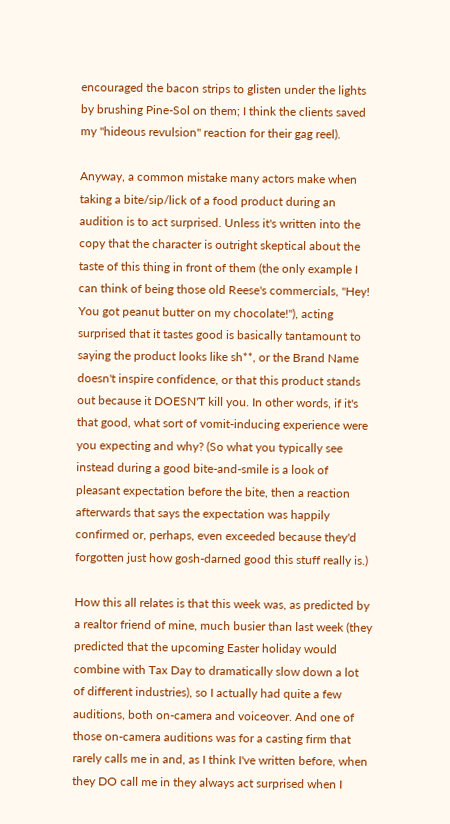encouraged the bacon strips to glisten under the lights by brushing Pine-Sol on them; I think the clients saved my "hideous revulsion" reaction for their gag reel).

Anyway, a common mistake many actors make when taking a bite/sip/lick of a food product during an audition is to act surprised. Unless it's written into the copy that the character is outright skeptical about the taste of this thing in front of them (the only example I can think of being those old Reese's commercials, "Hey! You got peanut butter on my chocolate!"), acting surprised that it tastes good is basically tantamount to saying the product looks like sh**, or the Brand Name doesn't inspire confidence, or that this product stands out because it DOESN'T kill you. In other words, if it's that good, what sort of vomit-inducing experience were you expecting and why? (So what you typically see instead during a good bite-and-smile is a look of pleasant expectation before the bite, then a reaction afterwards that says the expectation was happily confirmed or, perhaps, even exceeded because they'd forgotten just how gosh-darned good this stuff really is.)

How this all relates is that this week was, as predicted by a realtor friend of mine, much busier than last week (they predicted that the upcoming Easter holiday would combine with Tax Day to dramatically slow down a lot of different industries), so I actually had quite a few auditions, both on-camera and voiceover. And one of those on-camera auditions was for a casting firm that rarely calls me in and, as I think I've written before, when they DO call me in they always act surprised when I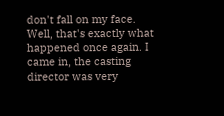don't fall on my face. Well, that's exactly what happened once again. I came in, the casting director was very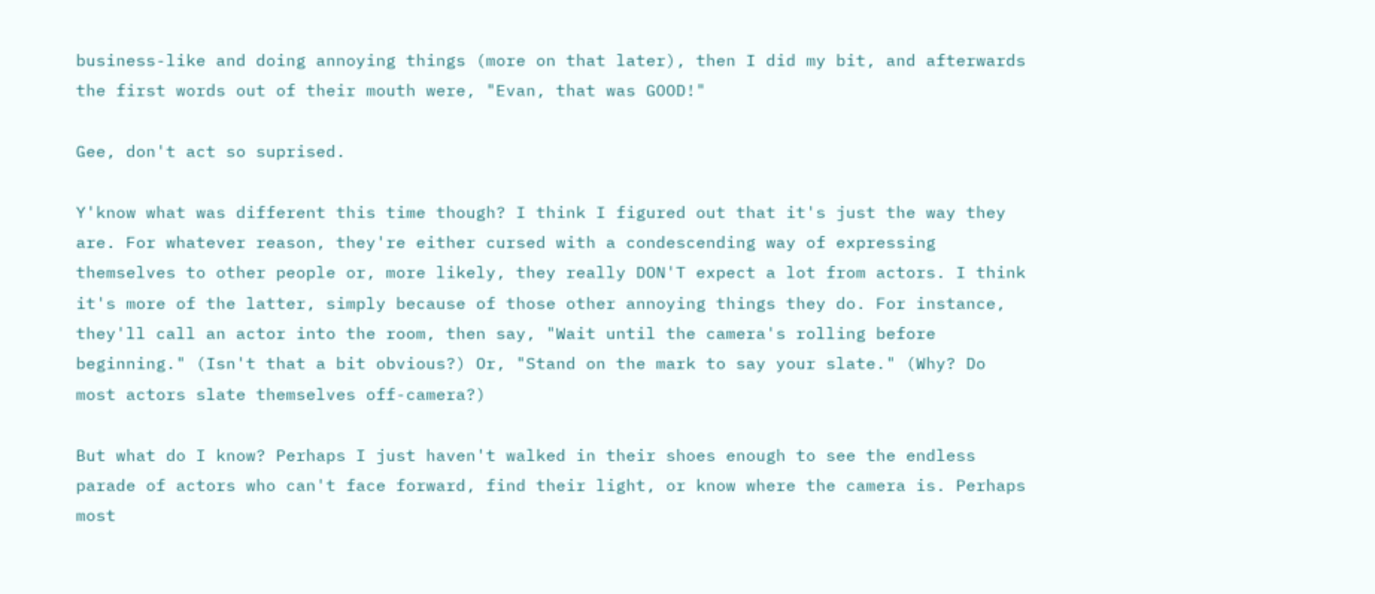business-like and doing annoying things (more on that later), then I did my bit, and afterwards the first words out of their mouth were, "Evan, that was GOOD!"

Gee, don't act so suprised.

Y'know what was different this time though? I think I figured out that it's just the way they are. For whatever reason, they're either cursed with a condescending way of expressing themselves to other people or, more likely, they really DON'T expect a lot from actors. I think it's more of the latter, simply because of those other annoying things they do. For instance, they'll call an actor into the room, then say, "Wait until the camera's rolling before beginning." (Isn't that a bit obvious?) Or, "Stand on the mark to say your slate." (Why? Do most actors slate themselves off-camera?)

But what do I know? Perhaps I just haven't walked in their shoes enough to see the endless parade of actors who can't face forward, find their light, or know where the camera is. Perhaps most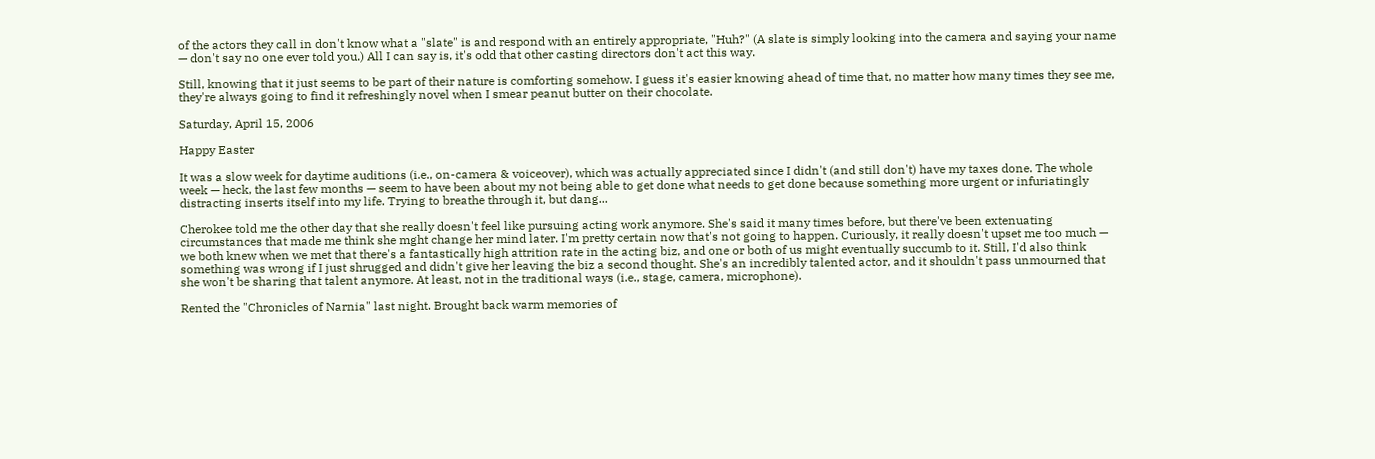of the actors they call in don't know what a "slate" is and respond with an entirely appropriate, "Huh?" (A slate is simply looking into the camera and saying your name — don't say no one ever told you.) All I can say is, it's odd that other casting directors don't act this way.

Still, knowing that it just seems to be part of their nature is comforting somehow. I guess it's easier knowing ahead of time that, no matter how many times they see me, they're always going to find it refreshingly novel when I smear peanut butter on their chocolate.

Saturday, April 15, 2006

Happy Easter

It was a slow week for daytime auditions (i.e., on-camera & voiceover), which was actually appreciated since I didn't (and still don't) have my taxes done. The whole week — heck, the last few months — seem to have been about my not being able to get done what needs to get done because something more urgent or infuriatingly distracting inserts itself into my life. Trying to breathe through it, but dang...

Cherokee told me the other day that she really doesn't feel like pursuing acting work anymore. She's said it many times before, but there've been extenuating circumstances that made me think she mght change her mind later. I'm pretty certain now that's not going to happen. Curiously, it really doesn't upset me too much — we both knew when we met that there's a fantastically high attrition rate in the acting biz, and one or both of us might eventually succumb to it. Still, I'd also think something was wrong if I just shrugged and didn't give her leaving the biz a second thought. She's an incredibly talented actor, and it shouldn't pass unmourned that she won't be sharing that talent anymore. At least, not in the traditional ways (i.e., stage, camera, microphone).

Rented the "Chronicles of Narnia" last night. Brought back warm memories of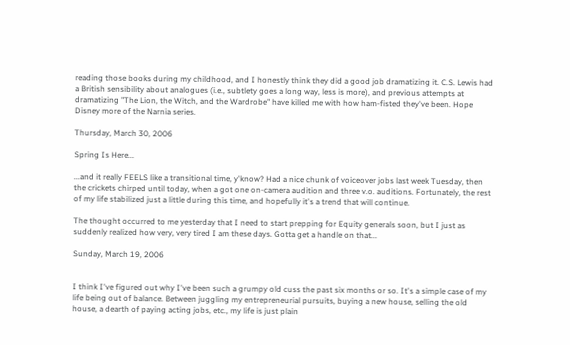reading those books during my childhood, and I honestly think they did a good job dramatizing it. C.S. Lewis had a British sensibility about analogues (i.e., subtlety goes a long way, less is more), and previous attempts at dramatizing "The Lion, the Witch, and the Wardrobe" have killed me with how ham-fisted they've been. Hope Disney more of the Narnia series.

Thursday, March 30, 2006

Spring Is Here...

...and it really FEELS like a transitional time, y'know? Had a nice chunk of voiceover jobs last week Tuesday, then the crickets chirped until today, when a got one on-camera audition and three v.o. auditions. Fortunately, the rest of my life stabilized just a little during this time, and hopefully it's a trend that will continue.

The thought occurred to me yesterday that I need to start prepping for Equity generals soon, but I just as suddenly realized how very, very tired I am these days. Gotta get a handle on that...

Sunday, March 19, 2006


I think I've figured out why I've been such a grumpy old cuss the past six months or so. It's a simple case of my life being out of balance. Between juggling my entrepreneurial pursuits, buying a new house, selling the old house, a dearth of paying acting jobs, etc., my life is just plain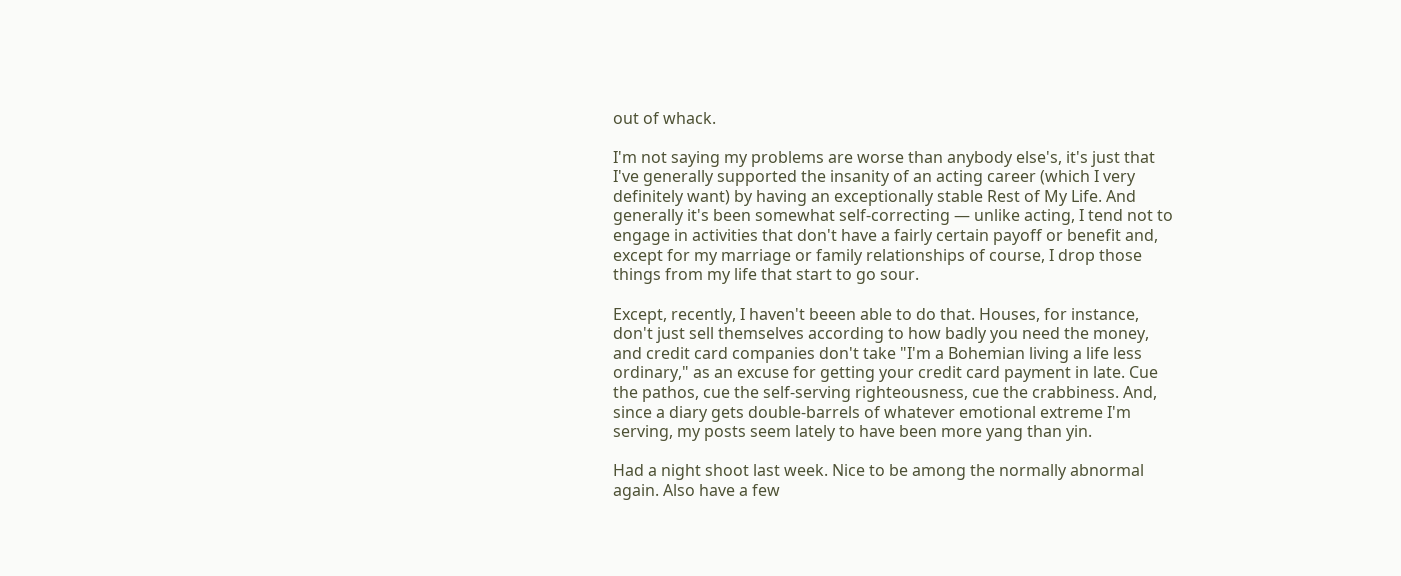out of whack.

I'm not saying my problems are worse than anybody else's, it's just that I've generally supported the insanity of an acting career (which I very definitely want) by having an exceptionally stable Rest of My Life. And generally it's been somewhat self-correcting — unlike acting, I tend not to engage in activities that don't have a fairly certain payoff or benefit and, except for my marriage or family relationships of course, I drop those things from my life that start to go sour.

Except, recently, I haven't beeen able to do that. Houses, for instance, don't just sell themselves according to how badly you need the money, and credit card companies don't take "I'm a Bohemian living a life less ordinary," as an excuse for getting your credit card payment in late. Cue the pathos, cue the self-serving righteousness, cue the crabbiness. And, since a diary gets double-barrels of whatever emotional extreme I'm serving, my posts seem lately to have been more yang than yin.

Had a night shoot last week. Nice to be among the normally abnormal again. Also have a few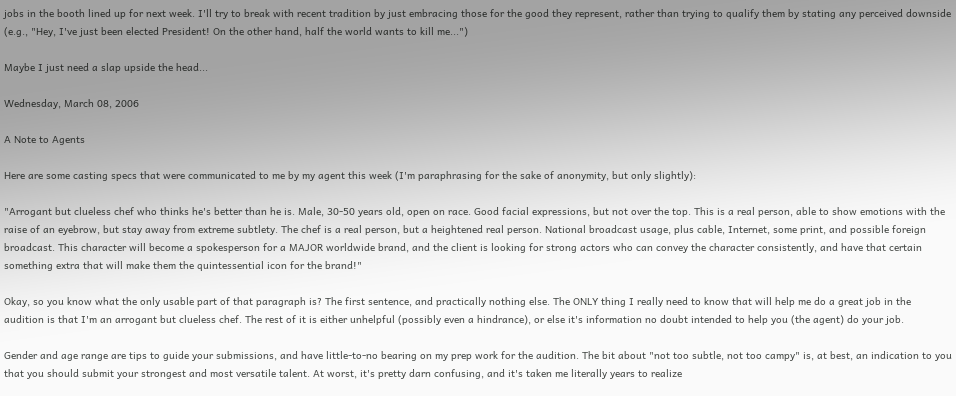jobs in the booth lined up for next week. I'll try to break with recent tradition by just embracing those for the good they represent, rather than trying to qualify them by stating any perceived downside (e.g., "Hey, I've just been elected President! On the other hand, half the world wants to kill me...")

Maybe I just need a slap upside the head...

Wednesday, March 08, 2006

A Note to Agents

Here are some casting specs that were communicated to me by my agent this week (I'm paraphrasing for the sake of anonymity, but only slightly):

"Arrogant but clueless chef who thinks he's better than he is. Male, 30-50 years old, open on race. Good facial expressions, but not over the top. This is a real person, able to show emotions with the raise of an eyebrow, but stay away from extreme subtlety. The chef is a real person, but a heightened real person. National broadcast usage, plus cable, Internet, some print, and possible foreign broadcast. This character will become a spokesperson for a MAJOR worldwide brand, and the client is looking for strong actors who can convey the character consistently, and have that certain something extra that will make them the quintessential icon for the brand!"

Okay, so you know what the only usable part of that paragraph is? The first sentence, and practically nothing else. The ONLY thing I really need to know that will help me do a great job in the audition is that I'm an arrogant but clueless chef. The rest of it is either unhelpful (possibly even a hindrance), or else it's information no doubt intended to help you (the agent) do your job.

Gender and age range are tips to guide your submissions, and have little-to-no bearing on my prep work for the audition. The bit about "not too subtle, not too campy" is, at best, an indication to you that you should submit your strongest and most versatile talent. At worst, it's pretty darn confusing, and it's taken me literally years to realize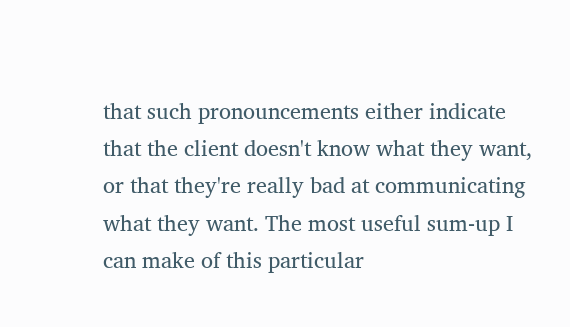that such pronouncements either indicate that the client doesn't know what they want, or that they're really bad at communicating what they want. The most useful sum-up I can make of this particular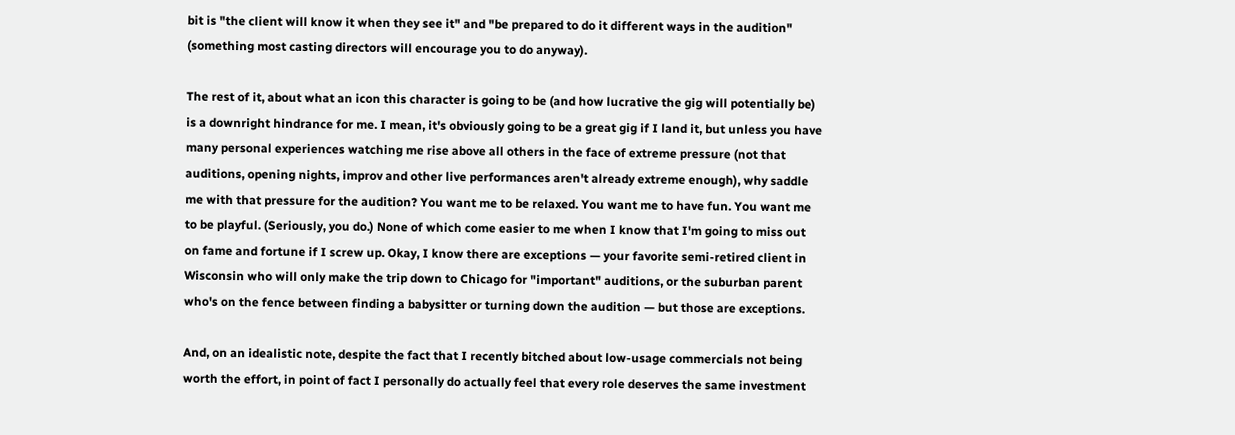bit is "the client will know it when they see it" and "be prepared to do it different ways in the audition" (something most casting directors will encourage you to do anyway).

The rest of it, about what an icon this character is going to be (and how lucrative the gig will potentially be) is a downright hindrance for me. I mean, it's obviously going to be a great gig if I land it, but unless you have many personal experiences watching me rise above all others in the face of extreme pressure (not that auditions, opening nights, improv and other live performances aren't already extreme enough), why saddle me with that pressure for the audition? You want me to be relaxed. You want me to have fun. You want me to be playful. (Seriously, you do.) None of which come easier to me when I know that I'm going to miss out on fame and fortune if I screw up. Okay, I know there are exceptions — your favorite semi-retired client in Wisconsin who will only make the trip down to Chicago for "important" auditions, or the suburban parent who's on the fence between finding a babysitter or turning down the audition — but those are exceptions.

And, on an idealistic note, despite the fact that I recently bitched about low-usage commercials not being worth the effort, in point of fact I personally do actually feel that every role deserves the same investment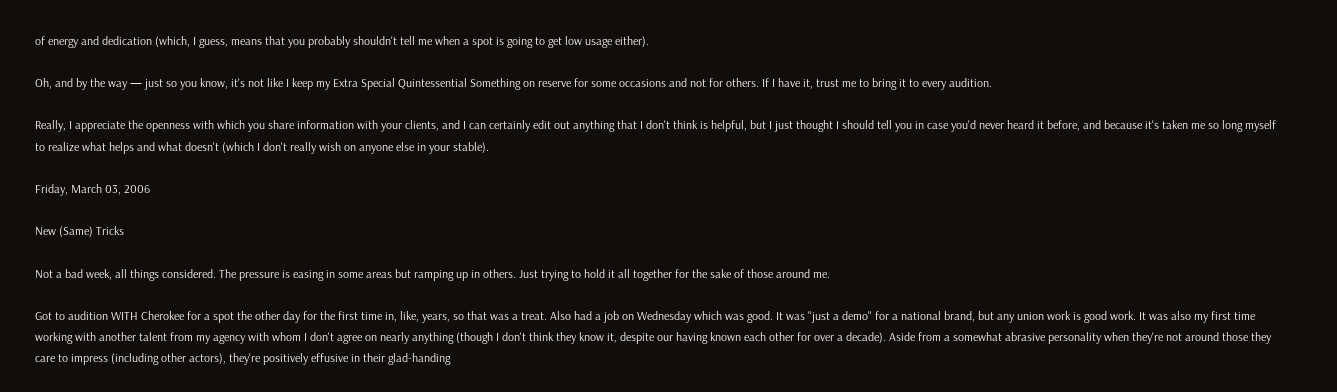of energy and dedication (which, I guess, means that you probably shouldn't tell me when a spot is going to get low usage either).

Oh, and by the way — just so you know, it's not like I keep my Extra Special Quintessential Something on reserve for some occasions and not for others. If I have it, trust me to bring it to every audition.

Really, I appreciate the openness with which you share information with your clients, and I can certainly edit out anything that I don't think is helpful, but I just thought I should tell you in case you'd never heard it before, and because it's taken me so long myself to realize what helps and what doesn't (which I don't really wish on anyone else in your stable).

Friday, March 03, 2006

New (Same) Tricks

Not a bad week, all things considered. The pressure is easing in some areas but ramping up in others. Just trying to hold it all together for the sake of those around me.

Got to audition WITH Cherokee for a spot the other day for the first time in, like, years, so that was a treat. Also had a job on Wednesday which was good. It was "just a demo" for a national brand, but any union work is good work. It was also my first time working with another talent from my agency with whom I don't agree on nearly anything (though I don't think they know it, despite our having known each other for over a decade). Aside from a somewhat abrasive personality when they're not around those they care to impress (including other actors), they're positively effusive in their glad-handing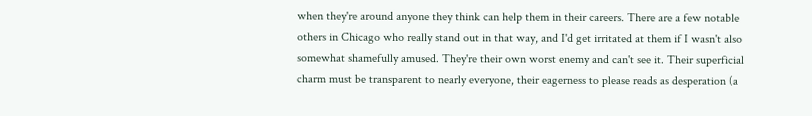when they're around anyone they think can help them in their careers. There are a few notable others in Chicago who really stand out in that way, and I'd get irritated at them if I wasn't also somewhat shamefully amused. They're their own worst enemy and can't see it. Their superficial charm must be transparent to nearly everyone, their eagerness to please reads as desperation (a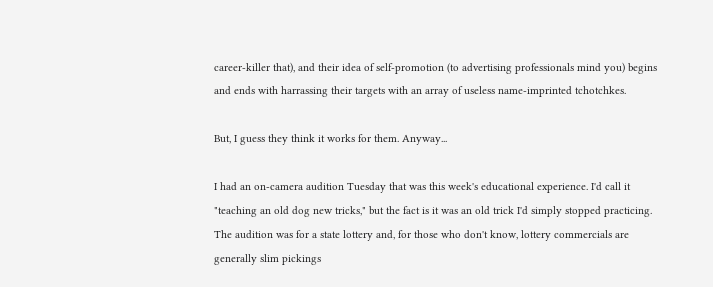career-killer that), and their idea of self-promotion (to advertising professionals mind you) begins and ends with harrassing their targets with an array of useless name-imprinted tchotchkes.

But, I guess they think it works for them. Anyway...

I had an on-camera audition Tuesday that was this week's educational experience. I'd call it "teaching an old dog new tricks," but the fact is it was an old trick I'd simply stopped practicing. The audition was for a state lottery and, for those who don't know, lottery commercials are generally slim pickings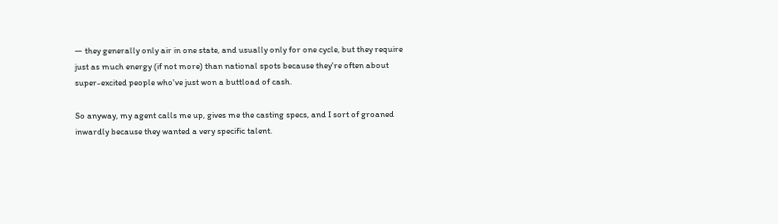— they generally only air in one state, and usually only for one cycle, but they require just as much energy (if not more) than national spots because they're often about super-excited people who've just won a buttload of cash.

So anyway, my agent calls me up, gives me the casting specs, and I sort of groaned inwardly because they wanted a very specific talent.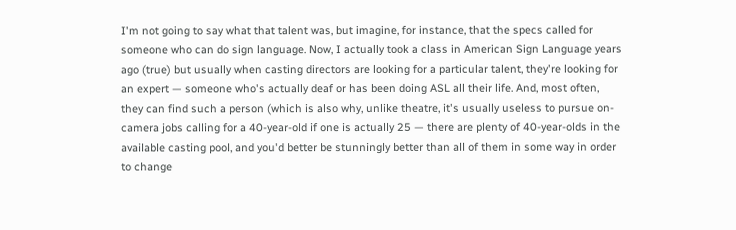I'm not going to say what that talent was, but imagine, for instance, that the specs called for someone who can do sign language. Now, I actually took a class in American Sign Language years ago (true) but usually when casting directors are looking for a particular talent, they're looking for an expert — someone who's actually deaf or has been doing ASL all their life. And, most often, they can find such a person (which is also why, unlike theatre, it's usually useless to pursue on-camera jobs calling for a 40-year-old if one is actually 25 — there are plenty of 40-year-olds in the available casting pool, and you'd better be stunningly better than all of them in some way in order to change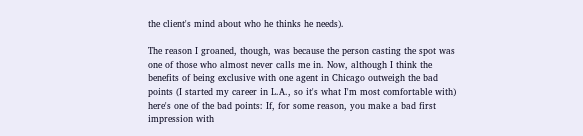the client's mind about who he thinks he needs).

The reason I groaned, though, was because the person casting the spot was one of those who almost never calls me in. Now, although I think the benefits of being exclusive with one agent in Chicago outweigh the bad points (I started my career in L.A., so it's what I'm most comfortable with) here's one of the bad points: If, for some reason, you make a bad first impression with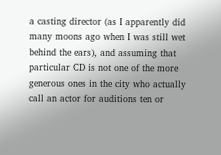a casting director (as I apparently did many moons ago when I was still wet behind the ears), and assuming that particular CD is not one of the more generous ones in the city who actually call an actor for auditions ten or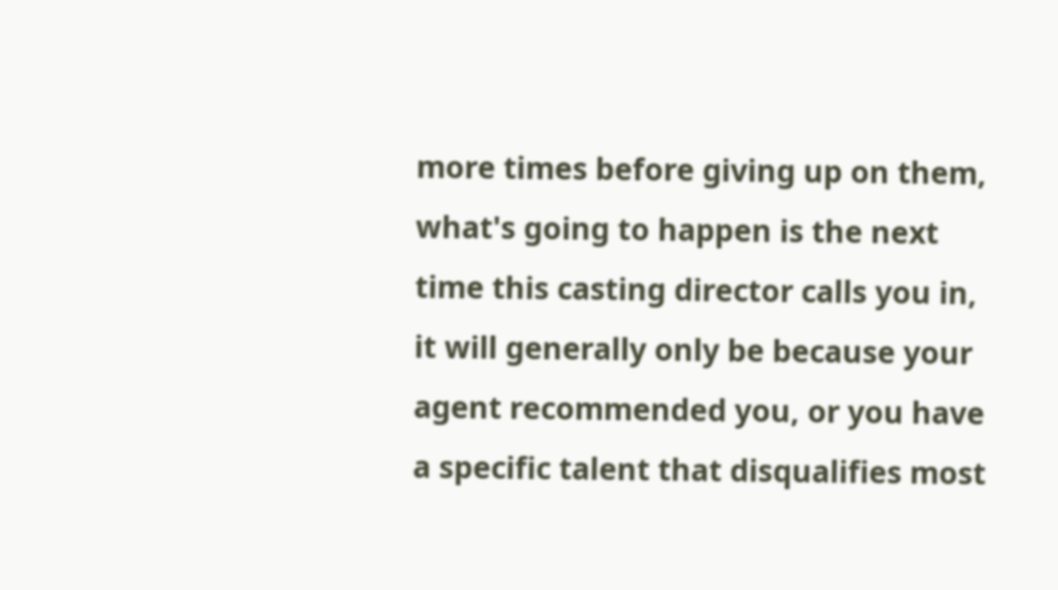more times before giving up on them, what's going to happen is the next time this casting director calls you in, it will generally only be because your agent recommended you, or you have a specific talent that disqualifies most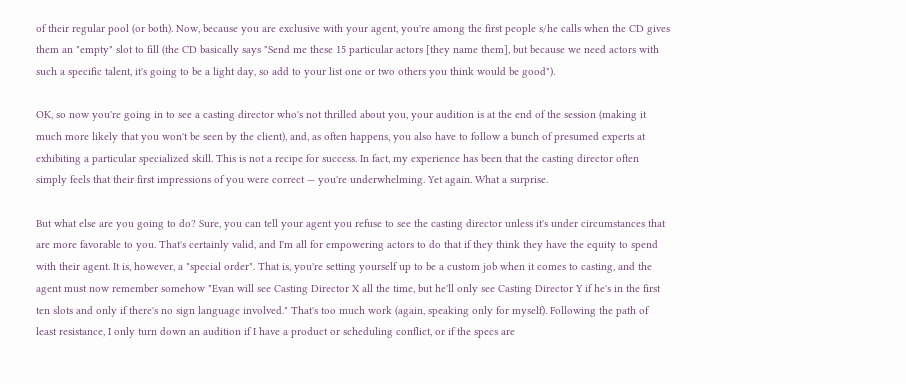of their regular pool (or both). Now, because you are exclusive with your agent, you're among the first people s/he calls when the CD gives them an "empty" slot to fill (the CD basically says "Send me these 15 particular actors [they name them], but because we need actors with such a specific talent, it's going to be a light day, so add to your list one or two others you think would be good").

OK, so now you're going in to see a casting director who's not thrilled about you, your audition is at the end of the session (making it much more likely that you won't be seen by the client), and, as often happens, you also have to follow a bunch of presumed experts at exhibiting a particular specialized skill. This is not a recipe for success. In fact, my experience has been that the casting director often simply feels that their first impressions of you were correct — you're underwhelming. Yet again. What a surprise.

But what else are you going to do? Sure, you can tell your agent you refuse to see the casting director unless it's under circumstances that are more favorable to you. That's certainly valid, and I'm all for empowering actors to do that if they think they have the equity to spend with their agent. It is, however, a "special order". That is, you're setting yourself up to be a custom job when it comes to casting, and the agent must now remember somehow "Evan will see Casting Director X all the time, but he'll only see Casting Director Y if he's in the first ten slots and only if there's no sign language involved." That's too much work (again, speaking only for myself). Following the path of least resistance, I only turn down an audition if I have a product or scheduling conflict, or if the specs are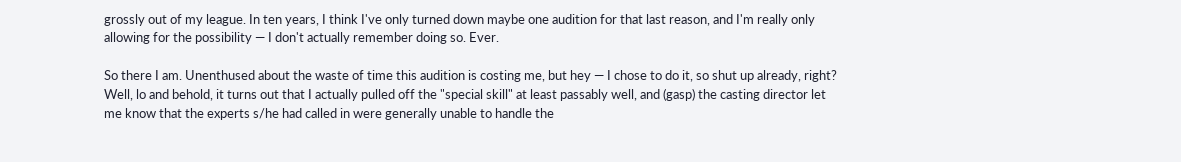grossly out of my league. In ten years, I think I've only turned down maybe one audition for that last reason, and I'm really only allowing for the possibility — I don't actually remember doing so. Ever.

So there I am. Unenthused about the waste of time this audition is costing me, but hey — I chose to do it, so shut up already, right? Well, lo and behold, it turns out that I actually pulled off the "special skill" at least passably well, and (gasp) the casting director let me know that the experts s/he had called in were generally unable to handle the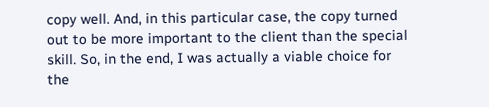copy well. And, in this particular case, the copy turned out to be more important to the client than the special skill. So, in the end, I was actually a viable choice for the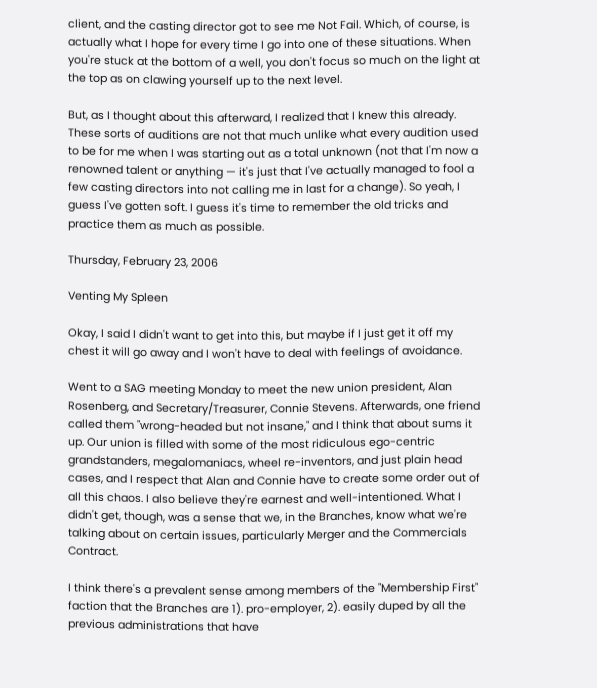client, and the casting director got to see me Not Fail. Which, of course, is actually what I hope for every time I go into one of these situations. When you're stuck at the bottom of a well, you don't focus so much on the light at the top as on clawing yourself up to the next level.

But, as I thought about this afterward, I realized that I knew this already. These sorts of auditions are not that much unlike what every audition used to be for me when I was starting out as a total unknown (not that I'm now a renowned talent or anything — it's just that I've actually managed to fool a few casting directors into not calling me in last for a change). So yeah, I guess I've gotten soft. I guess it's time to remember the old tricks and practice them as much as possible.

Thursday, February 23, 2006

Venting My Spleen

Okay, I said I didn't want to get into this, but maybe if I just get it off my chest it will go away and I won't have to deal with feelings of avoidance.

Went to a SAG meeting Monday to meet the new union president, Alan Rosenberg, and Secretary/Treasurer, Connie Stevens. Afterwards, one friend called them "wrong-headed but not insane," and I think that about sums it up. Our union is filled with some of the most ridiculous ego-centric grandstanders, megalomaniacs, wheel re-inventors, and just plain head cases, and I respect that Alan and Connie have to create some order out of all this chaos. I also believe they're earnest and well-intentioned. What I didn't get, though, was a sense that we, in the Branches, know what we're talking about on certain issues, particularly Merger and the Commercials Contract.

I think there's a prevalent sense among members of the "Membership First" faction that the Branches are 1). pro-employer, 2). easily duped by all the previous administrations that have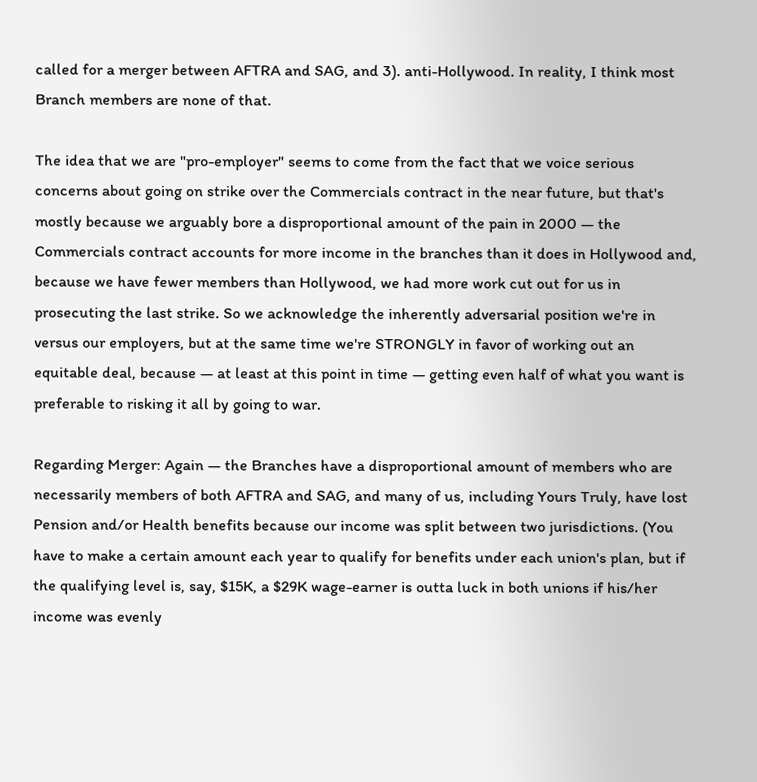called for a merger between AFTRA and SAG, and 3). anti-Hollywood. In reality, I think most Branch members are none of that.

The idea that we are "pro-employer" seems to come from the fact that we voice serious concerns about going on strike over the Commercials contract in the near future, but that's mostly because we arguably bore a disproportional amount of the pain in 2000 — the Commercials contract accounts for more income in the branches than it does in Hollywood and, because we have fewer members than Hollywood, we had more work cut out for us in prosecuting the last strike. So we acknowledge the inherently adversarial position we're in versus our employers, but at the same time we're STRONGLY in favor of working out an equitable deal, because — at least at this point in time — getting even half of what you want is preferable to risking it all by going to war.

Regarding Merger: Again — the Branches have a disproportional amount of members who are necessarily members of both AFTRA and SAG, and many of us, including Yours Truly, have lost Pension and/or Health benefits because our income was split between two jurisdictions. (You have to make a certain amount each year to qualify for benefits under each union's plan, but if the qualifying level is, say, $15K, a $29K wage-earner is outta luck in both unions if his/her income was evenly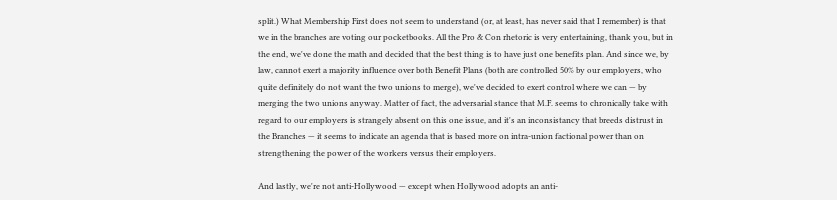split.) What Membership First does not seem to understand (or, at least, has never said that I remember) is that we in the branches are voting our pocketbooks. All the Pro & Con rhetoric is very entertaining, thank you, but in the end, we've done the math and decided that the best thing is to have just one benefits plan. And since we, by law, cannot exert a majority influence over both Benefit Plans (both are controlled 50% by our employers, who quite definitely do not want the two unions to merge), we've decided to exert control where we can — by merging the two unions anyway. Matter of fact, the adversarial stance that M.F. seems to chronically take with regard to our employers is strangely absent on this one issue, and it's an inconsistancy that breeds distrust in the Branches — it seems to indicate an agenda that is based more on intra-union factional power than on strengthening the power of the workers versus their employers.

And lastly, we're not anti-Hollywood — except when Hollywood adopts an anti-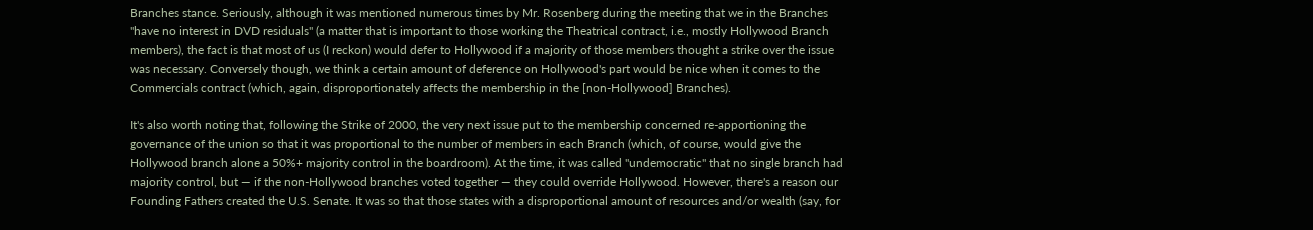Branches stance. Seriously, although it was mentioned numerous times by Mr. Rosenberg during the meeting that we in the Branches "have no interest in DVD residuals" (a matter that is important to those working the Theatrical contract, i.e., mostly Hollywood Branch members), the fact is that most of us (I reckon) would defer to Hollywood if a majority of those members thought a strike over the issue was necessary. Conversely though, we think a certain amount of deference on Hollywood's part would be nice when it comes to the Commercials contract (which, again, disproportionately affects the membership in the [non-Hollywood] Branches).

It's also worth noting that, following the Strike of 2000, the very next issue put to the membership concerned re-apportioning the governance of the union so that it was proportional to the number of members in each Branch (which, of course, would give the Hollywood branch alone a 50%+ majority control in the boardroom). At the time, it was called "undemocratic" that no single branch had majority control, but — if the non-Hollywood branches voted together — they could override Hollywood. However, there's a reason our Founding Fathers created the U.S. Senate. It was so that those states with a disproportional amount of resources and/or wealth (say, for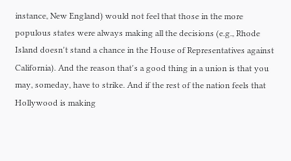instance, New England) would not feel that those in the more populous states were always making all the decisions (e.g., Rhode Island doesn't stand a chance in the House of Representatives against California). And the reason that's a good thing in a union is that you may, someday, have to strike. And if the rest of the nation feels that Hollywood is making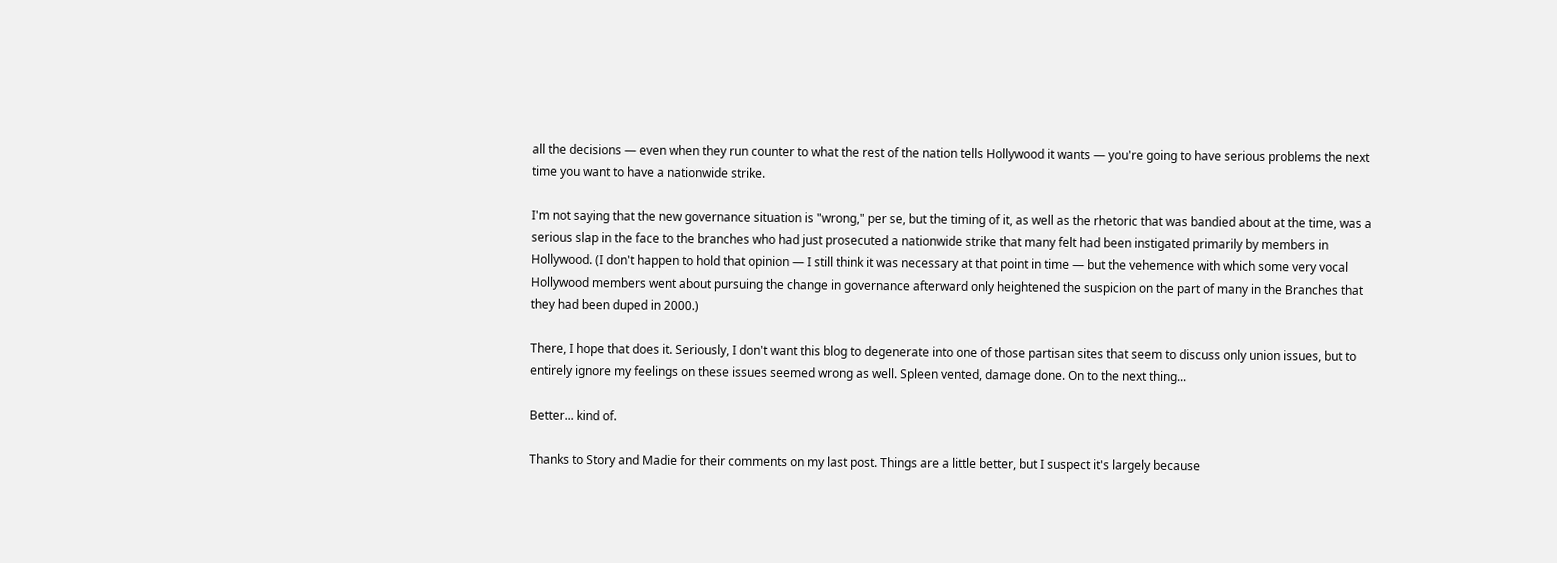all the decisions — even when they run counter to what the rest of the nation tells Hollywood it wants — you're going to have serious problems the next time you want to have a nationwide strike.

I'm not saying that the new governance situation is "wrong," per se, but the timing of it, as well as the rhetoric that was bandied about at the time, was a serious slap in the face to the branches who had just prosecuted a nationwide strike that many felt had been instigated primarily by members in Hollywood. (I don't happen to hold that opinion — I still think it was necessary at that point in time — but the vehemence with which some very vocal Hollywood members went about pursuing the change in governance afterward only heightened the suspicion on the part of many in the Branches that they had been duped in 2000.)

There, I hope that does it. Seriously, I don't want this blog to degenerate into one of those partisan sites that seem to discuss only union issues, but to entirely ignore my feelings on these issues seemed wrong as well. Spleen vented, damage done. On to the next thing...

Better... kind of.

Thanks to Story and Madie for their comments on my last post. Things are a little better, but I suspect it's largely because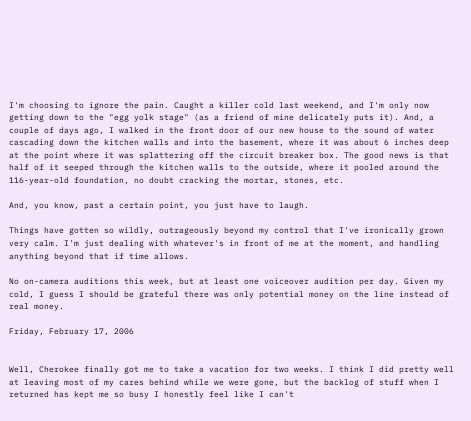I'm choosing to ignore the pain. Caught a killer cold last weekend, and I'm only now getting down to the "egg yolk stage" (as a friend of mine delicately puts it). And, a couple of days ago, I walked in the front door of our new house to the sound of water cascading down the kitchen walls and into the basement, where it was about 6 inches deep at the point where it was splattering off the circuit breaker box. The good news is that half of it seeped through the kitchen walls to the outside, where it pooled around the 116-year-old foundation, no doubt cracking the mortar, stones, etc.

And, you know, past a certain point, you just have to laugh.

Things have gotten so wildly, outrageously beyond my control that I've ironically grown very calm. I'm just dealing with whatever's in front of me at the moment, and handling anything beyond that if time allows.

No on-camera auditions this week, but at least one voiceover audition per day. Given my cold, I guess I should be grateful there was only potential money on the line instead of real money.

Friday, February 17, 2006


Well, Cherokee finally got me to take a vacation for two weeks. I think I did pretty well at leaving most of my cares behind while we were gone, but the backlog of stuff when I returned has kept me so busy I honestly feel like I can't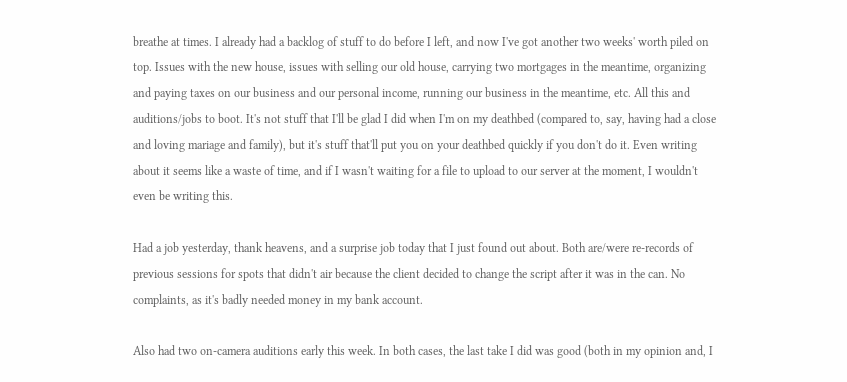breathe at times. I already had a backlog of stuff to do before I left, and now I've got another two weeks' worth piled on top. Issues with the new house, issues with selling our old house, carrying two mortgages in the meantime, organizing and paying taxes on our business and our personal income, running our business in the meantime, etc. All this and auditions/jobs to boot. It's not stuff that I'll be glad I did when I'm on my deathbed (compared to, say, having had a close and loving mariage and family), but it's stuff that'll put you on your deathbed quickly if you don't do it. Even writing about it seems like a waste of time, and if I wasn't waiting for a file to upload to our server at the moment, I wouldn't even be writing this.

Had a job yesterday, thank heavens, and a surprise job today that I just found out about. Both are/were re-records of previous sessions for spots that didn't air because the client decided to change the script after it was in the can. No complaints, as it's badly needed money in my bank account.

Also had two on-camera auditions early this week. In both cases, the last take I did was good (both in my opinion and, I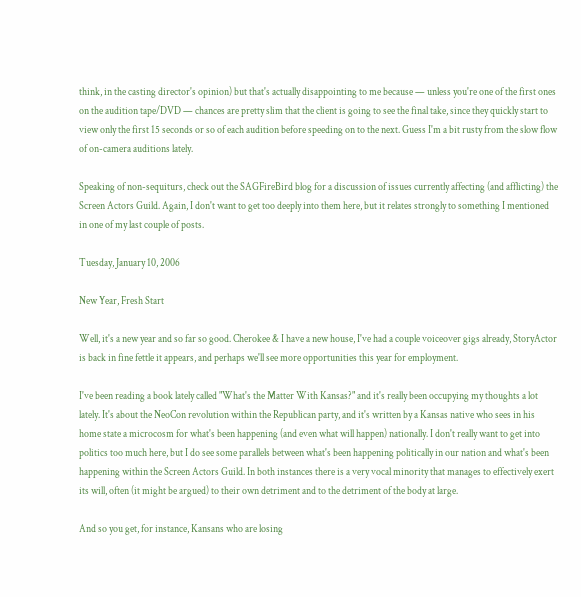think, in the casting director's opinion) but that's actually disappointing to me because — unless you're one of the first ones on the audition tape/DVD — chances are pretty slim that the client is going to see the final take, since they quickly start to view only the first 15 seconds or so of each audition before speeding on to the next. Guess I'm a bit rusty from the slow flow of on-camera auditions lately.

Speaking of non-sequiturs, check out the SAGFireBird blog for a discussion of issues currently affecting (and afflicting) the Screen Actors Guild. Again, I don't want to get too deeply into them here, but it relates strongly to something I mentioned in one of my last couple of posts.

Tuesday, January 10, 2006

New Year, Fresh Start

Well, it's a new year and so far so good. Cherokee & I have a new house, I've had a couple voiceover gigs already, StoryActor is back in fine fettle it appears, and perhaps we'll see more opportunities this year for employment.

I've been reading a book lately called "What's the Matter With Kansas?" and it's really been occupying my thoughts a lot lately. It's about the NeoCon revolution within the Republican party, and it's written by a Kansas native who sees in his home state a microcosm for what's been happening (and even what will happen) nationally. I don't really want to get into politics too much here, but I do see some parallels between what's been happening politically in our nation and what's been happening within the Screen Actors Guild. In both instances there is a very vocal minority that manages to effectively exert its will, often (it might be argued) to their own detriment and to the detriment of the body at large.

And so you get, for instance, Kansans who are losing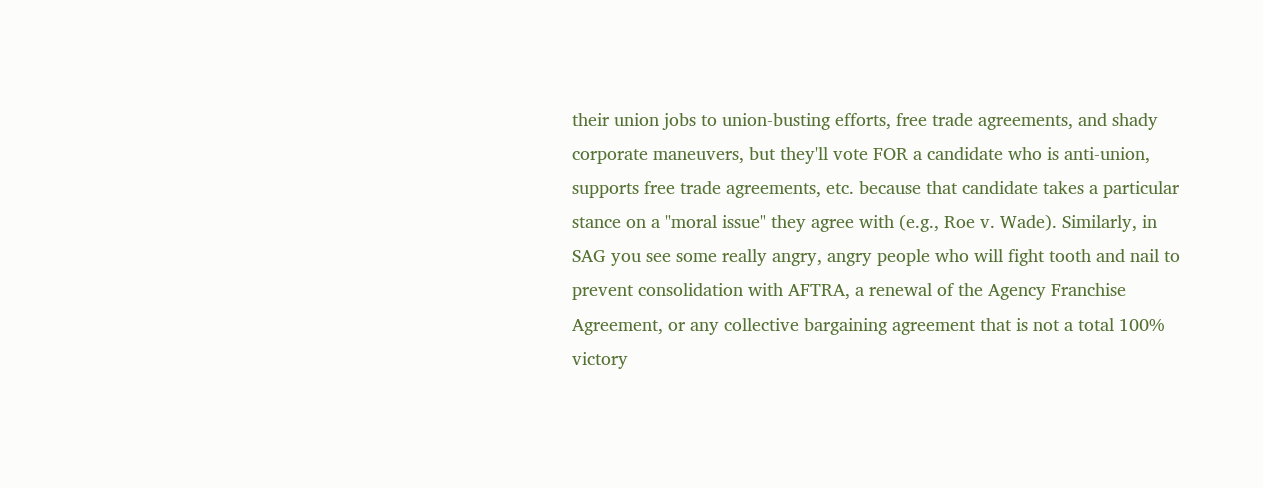their union jobs to union-busting efforts, free trade agreements, and shady corporate maneuvers, but they'll vote FOR a candidate who is anti-union, supports free trade agreements, etc. because that candidate takes a particular stance on a "moral issue" they agree with (e.g., Roe v. Wade). Similarly, in SAG you see some really angry, angry people who will fight tooth and nail to prevent consolidation with AFTRA, a renewal of the Agency Franchise Agreement, or any collective bargaining agreement that is not a total 100% victory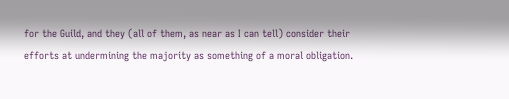for the Guild, and they (all of them, as near as I can tell) consider their efforts at undermining the majority as something of a moral obligation.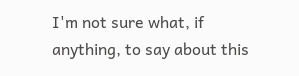I'm not sure what, if anything, to say about this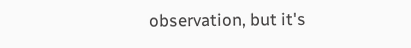observation, but it's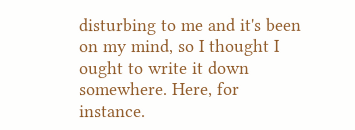disturbing to me and it's been on my mind, so I thought I ought to write it down somewhere. Here, for instance.